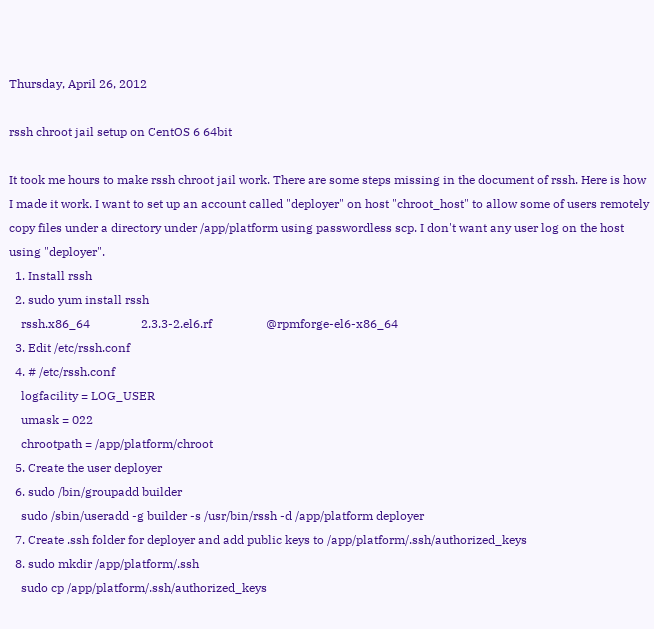Thursday, April 26, 2012

rssh chroot jail setup on CentOS 6 64bit

It took me hours to make rssh chroot jail work. There are some steps missing in the document of rssh. Here is how I made it work. I want to set up an account called "deployer" on host "chroot_host" to allow some of users remotely copy files under a directory under /app/platform using passwordless scp. I don't want any user log on the host using "deployer".
  1. Install rssh
  2. sudo yum install rssh
    rssh.x86_64                 2.3.3-2.el6.rf                  @rpmforge-el6-x86_64
  3. Edit /etc/rssh.conf
  4. # /etc/rssh.conf
    logfacility = LOG_USER
    umask = 022
    chrootpath = /app/platform/chroot
  5. Create the user deployer
  6. sudo /bin/groupadd builder
    sudo /sbin/useradd -g builder -s /usr/bin/rssh -d /app/platform deployer
  7. Create .ssh folder for deployer and add public keys to /app/platform/.ssh/authorized_keys
  8. sudo mkdir /app/platform/.ssh
    sudo cp /app/platform/.ssh/authorized_keys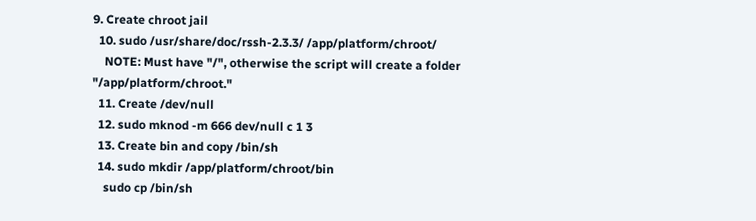9. Create chroot jail
  10. sudo /usr/share/doc/rssh-2.3.3/ /app/platform/chroot/
    NOTE: Must have "/", otherwise the script will create a folder "/app/platform/chroot."
  11. Create /dev/null
  12. sudo mknod -m 666 dev/null c 1 3
  13. Create bin and copy /bin/sh
  14. sudo mkdir /app/platform/chroot/bin
    sudo cp /bin/sh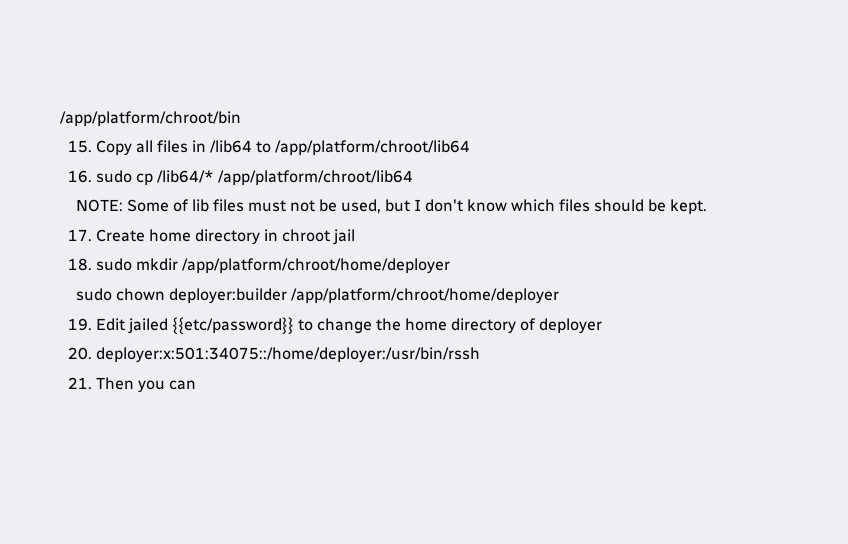/app/platform/chroot/bin
  15. Copy all files in /lib64 to /app/platform/chroot/lib64
  16. sudo cp /lib64/* /app/platform/chroot/lib64
    NOTE: Some of lib files must not be used, but I don't know which files should be kept.
  17. Create home directory in chroot jail
  18. sudo mkdir /app/platform/chroot/home/deployer
    sudo chown deployer:builder /app/platform/chroot/home/deployer
  19. Edit jailed {{etc/password}} to change the home directory of deployer
  20. deployer:x:501:34075::/home/deployer:/usr/bin/rssh
  21. Then you can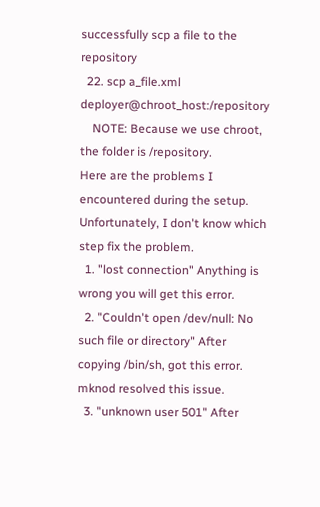successfully scp a file to the repository
  22. scp a_file.xml deployer@chroot_host:/repository
    NOTE: Because we use chroot, the folder is /repository.
Here are the problems I encountered during the setup. Unfortunately, I don't know which step fix the problem.
  1. "lost connection" Anything is wrong you will get this error.
  2. "Couldn't open /dev/null: No such file or directory" After copying /bin/sh, got this error. mknod resolved this issue.
  3. "unknown user 501" After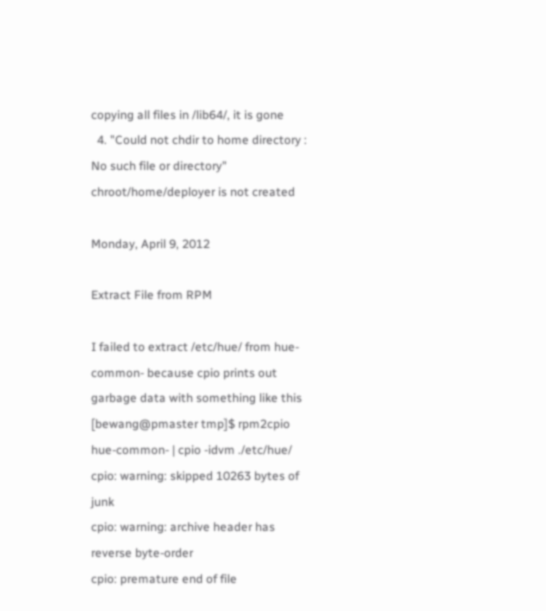copying all files in /lib64/, it is gone
  4. "Could not chdir to home directory : No such file or directory" chroot/home/deployer is not created

Monday, April 9, 2012

Extract File from RPM

I failed to extract /etc/hue/ from hue-common- because cpio prints out garbage data with something like this
[bewang@pmaster tmp]$ rpm2cpio hue-common- | cpio -idvm ./etc/hue/
cpio: warning: skipped 10263 bytes of junk
cpio: warning: archive header has reverse byte-order
cpio: premature end of file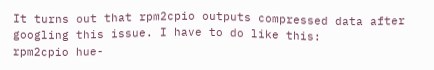It turns out that rpm2cpio outputs compressed data after googling this issue. I have to do like this:
rpm2cpio hue-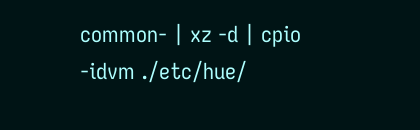common- | xz -d | cpio -idvm ./etc/hue/